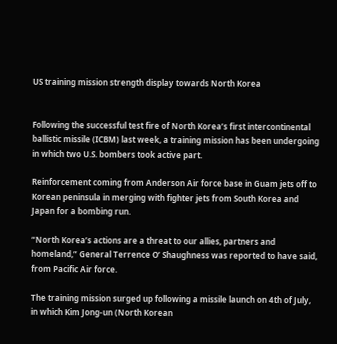US training mission strength display towards North Korea


Following the successful test fire of North Korea’s first intercontinental ballistic missile (ICBM) last week, a training mission has been undergoing in which two U.S. bombers took active part.

Reinforcement coming from Anderson Air force base in Guam jets off to Korean peninsula in merging with fighter jets from South Korea and Japan for a bombing run.

“North Korea’s actions are a threat to our allies, partners and homeland,” General Terrence O’ Shaughness was reported to have said, from Pacific Air force.

The training mission surged up following a missile launch on 4th of July, in which Kim Jong-un (North Korean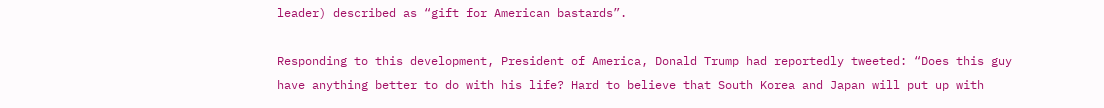leader) described as “gift for American bastards”.

Responding to this development, President of America, Donald Trump had reportedly tweeted: “Does this guy have anything better to do with his life? Hard to believe that South Korea and Japan will put up with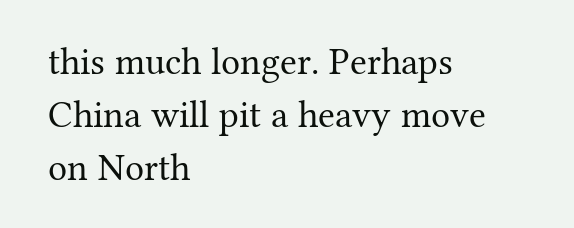this much longer. Perhaps China will pit a heavy move on North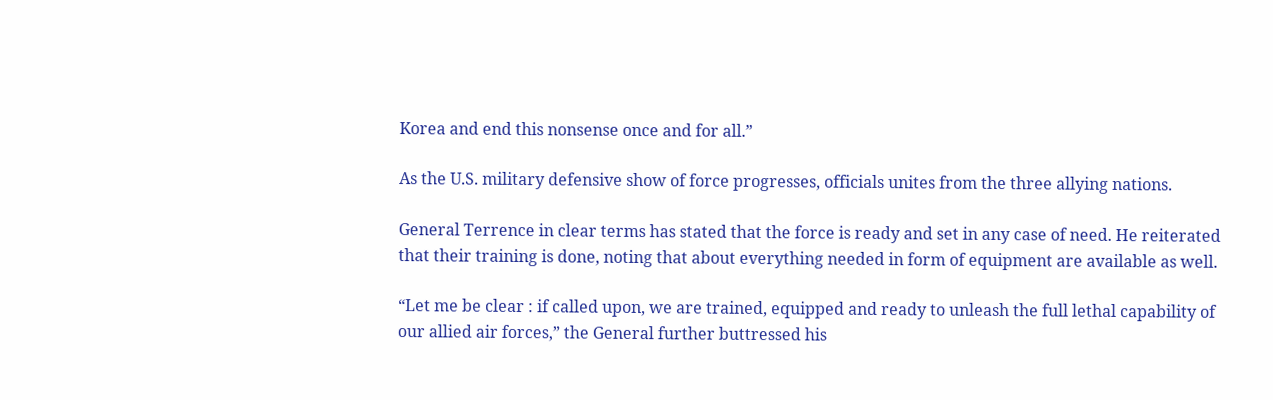Korea and end this nonsense once and for all.”

As the U.S. military defensive show of force progresses, officials unites from the three allying nations.

General Terrence in clear terms has stated that the force is ready and set in any case of need. He reiterated that their training is done, noting that about everything needed in form of equipment are available as well.

“Let me be clear : if called upon, we are trained, equipped and ready to unleash the full lethal capability of our allied air forces,” the General further buttressed his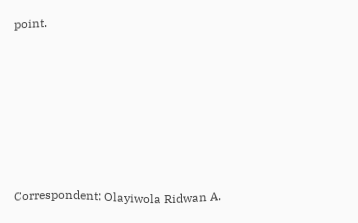point.








Correspondent: Olayiwola Ridwan A.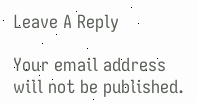Leave A Reply

Your email address will not be published.